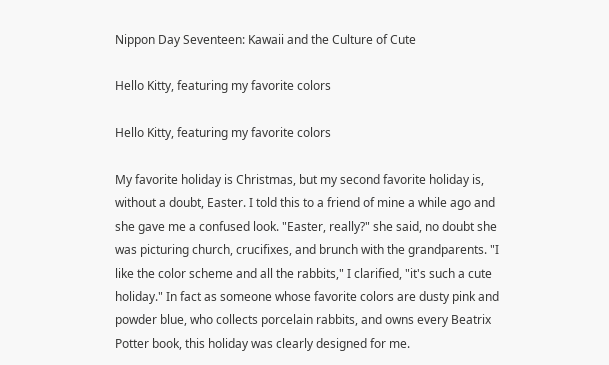Nippon Day Seventeen: Kawaii and the Culture of Cute

Hello Kitty, featuring my favorite colors

Hello Kitty, featuring my favorite colors

My favorite holiday is Christmas, but my second favorite holiday is, without a doubt, Easter. I told this to a friend of mine a while ago and she gave me a confused look. "Easter, really?" she said, no doubt she was picturing church, crucifixes, and brunch with the grandparents. "I like the color scheme and all the rabbits," I clarified, "it's such a cute holiday." In fact as someone whose favorite colors are dusty pink and powder blue, who collects porcelain rabbits, and owns every Beatrix Potter book, this holiday was clearly designed for me.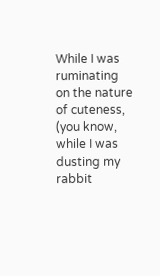While I was ruminating on the nature of cuteness, (you know, while I was dusting my rabbit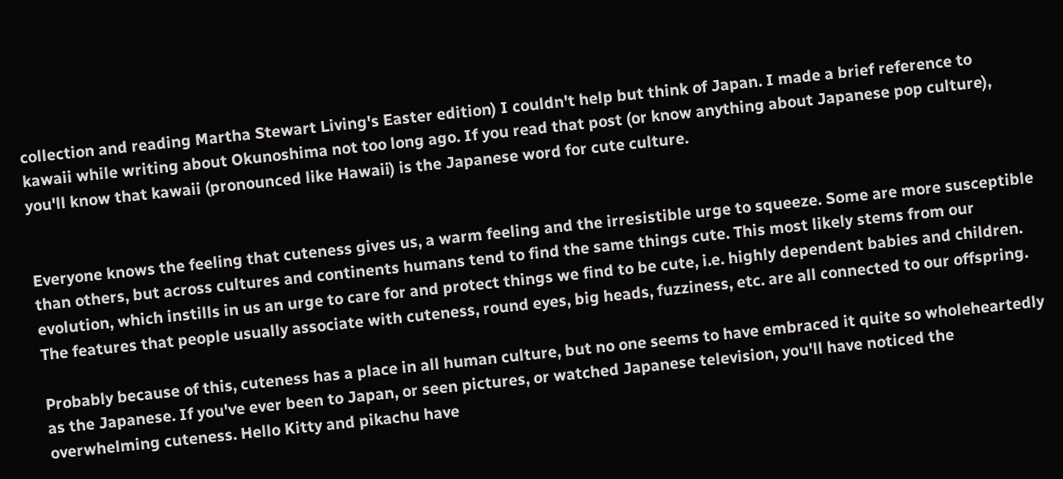collection and reading Martha Stewart Living's Easter edition) I couldn't help but think of Japan. I made a brief reference to kawaii while writing about Okunoshima not too long ago. If you read that post (or know anything about Japanese pop culture), you'll know that kawaii (pronounced like Hawaii) is the Japanese word for cute culture.


Everyone knows the feeling that cuteness gives us, a warm feeling and the irresistible urge to squeeze. Some are more susceptible than others, but across cultures and continents humans tend to find the same things cute. This most likely stems from our evolution, which instills in us an urge to care for and protect things we find to be cute, i.e. highly dependent babies and children. The features that people usually associate with cuteness, round eyes, big heads, fuzziness, etc. are all connected to our offspring.

Probably because of this, cuteness has a place in all human culture, but no one seems to have embraced it quite so wholeheartedly as the Japanese. If you've ever been to Japan, or seen pictures, or watched Japanese television, you'll have noticed the overwhelming cuteness. Hello Kitty and pikachu have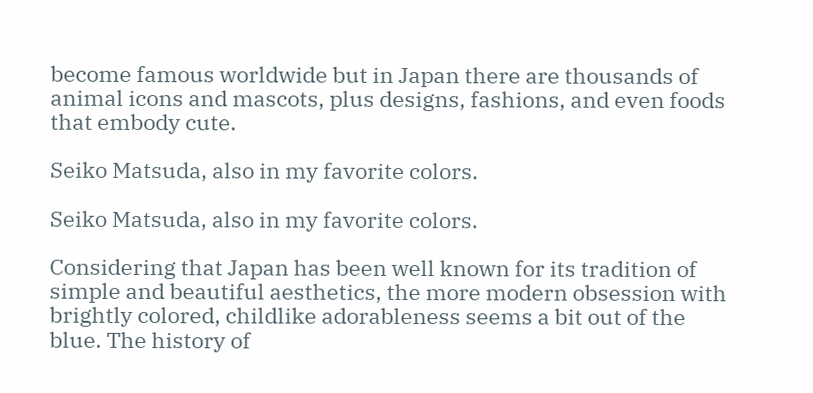become famous worldwide but in Japan there are thousands of animal icons and mascots, plus designs, fashions, and even foods that embody cute.

Seiko Matsuda, also in my favorite colors.

Seiko Matsuda, also in my favorite colors.

Considering that Japan has been well known for its tradition of simple and beautiful aesthetics, the more modern obsession with brightly colored, childlike adorableness seems a bit out of the blue. The history of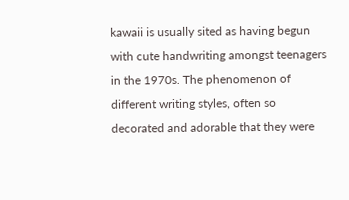kawaii is usually sited as having begun with cute handwriting amongst teenagers in the 1970s. The phenomenon of different writing styles, often so decorated and adorable that they were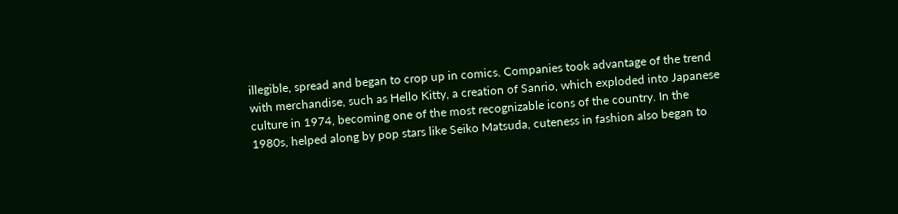illegible, spread and began to crop up in comics. Companies took advantage of the trend with merchandise, such as Hello Kitty, a creation of Sanrio, which exploded into Japanese culture in 1974, becoming one of the most recognizable icons of the country. In the 1980s, helped along by pop stars like Seiko Matsuda, cuteness in fashion also began to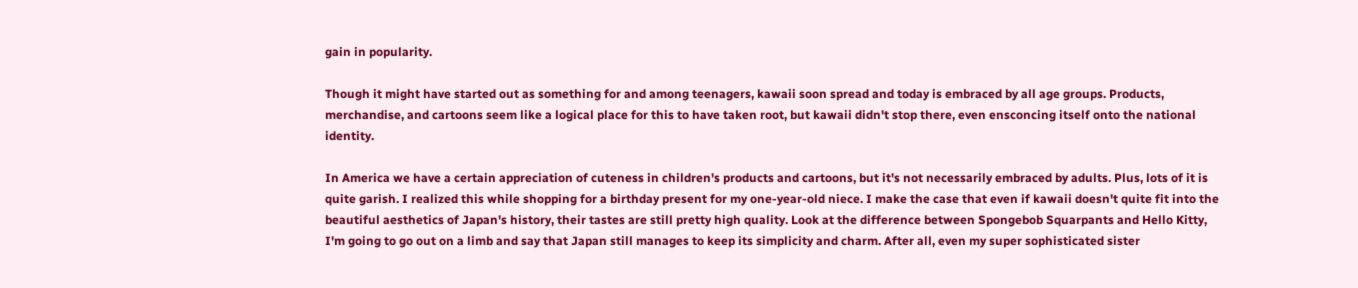gain in popularity.

Though it might have started out as something for and among teenagers, kawaii soon spread and today is embraced by all age groups. Products, merchandise, and cartoons seem like a logical place for this to have taken root, but kawaii didn't stop there, even ensconcing itself onto the national identity.

In America we have a certain appreciation of cuteness in children's products and cartoons, but it's not necessarily embraced by adults. Plus, lots of it is quite garish. I realized this while shopping for a birthday present for my one-year-old niece. I make the case that even if kawaii doesn't quite fit into the beautiful aesthetics of Japan's history, their tastes are still pretty high quality. Look at the difference between Spongebob Squarpants and Hello Kitty, I'm going to go out on a limb and say that Japan still manages to keep its simplicity and charm. After all, even my super sophisticated sister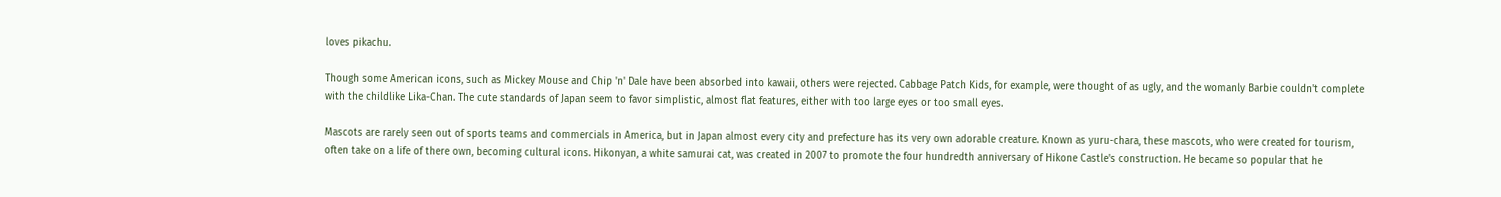loves pikachu.

Though some American icons, such as Mickey Mouse and Chip 'n' Dale have been absorbed into kawaii, others were rejected. Cabbage Patch Kids, for example, were thought of as ugly, and the womanly Barbie couldn't complete with the childlike Lika-Chan. The cute standards of Japan seem to favor simplistic, almost flat features, either with too large eyes or too small eyes.

Mascots are rarely seen out of sports teams and commercials in America, but in Japan almost every city and prefecture has its very own adorable creature. Known as yuru-chara, these mascots, who were created for tourism, often take on a life of there own, becoming cultural icons. Hikonyan, a white samurai cat, was created in 2007 to promote the four hundredth anniversary of Hikone Castle's construction. He became so popular that he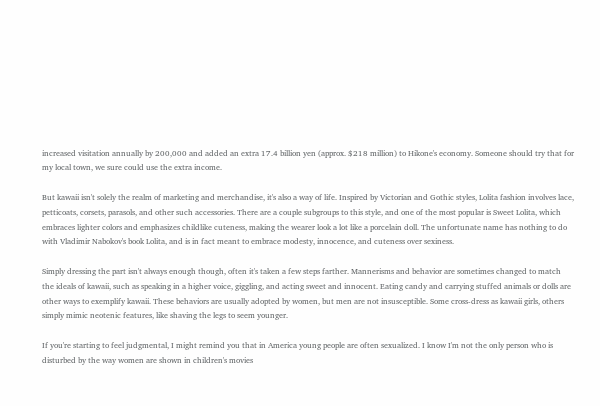increased visitation annually by 200,000 and added an extra 17.4 billion yen (approx. $218 million) to Hikone's economy. Someone should try that for my local town, we sure could use the extra income.

But kawaii isn't solely the realm of marketing and merchandise, it's also a way of life. Inspired by Victorian and Gothic styles, Lolita fashion involves lace, petticoats, corsets, parasols, and other such accessories. There are a couple subgroups to this style, and one of the most popular is Sweet Lolita, which embraces lighter colors and emphasizes childlike cuteness, making the wearer look a lot like a porcelain doll. The unfortunate name has nothing to do with Vladimir Nabokov's book Lolita, and is in fact meant to embrace modesty, innocence, and cuteness over sexiness.

Simply dressing the part isn't always enough though, often it's taken a few steps farther. Mannerisms and behavior are sometimes changed to match the ideals of kawaii, such as speaking in a higher voice, giggling, and acting sweet and innocent. Eating candy and carrying stuffed animals or dolls are other ways to exemplify kawaii. These behaviors are usually adopted by women, but men are not insusceptible. Some cross-dress as kawaii girls, others simply mimic neotenic features, like shaving the legs to seem younger.

If you're starting to feel judgmental, I might remind you that in America young people are often sexualized. I know I'm not the only person who is disturbed by the way women are shown in children's movies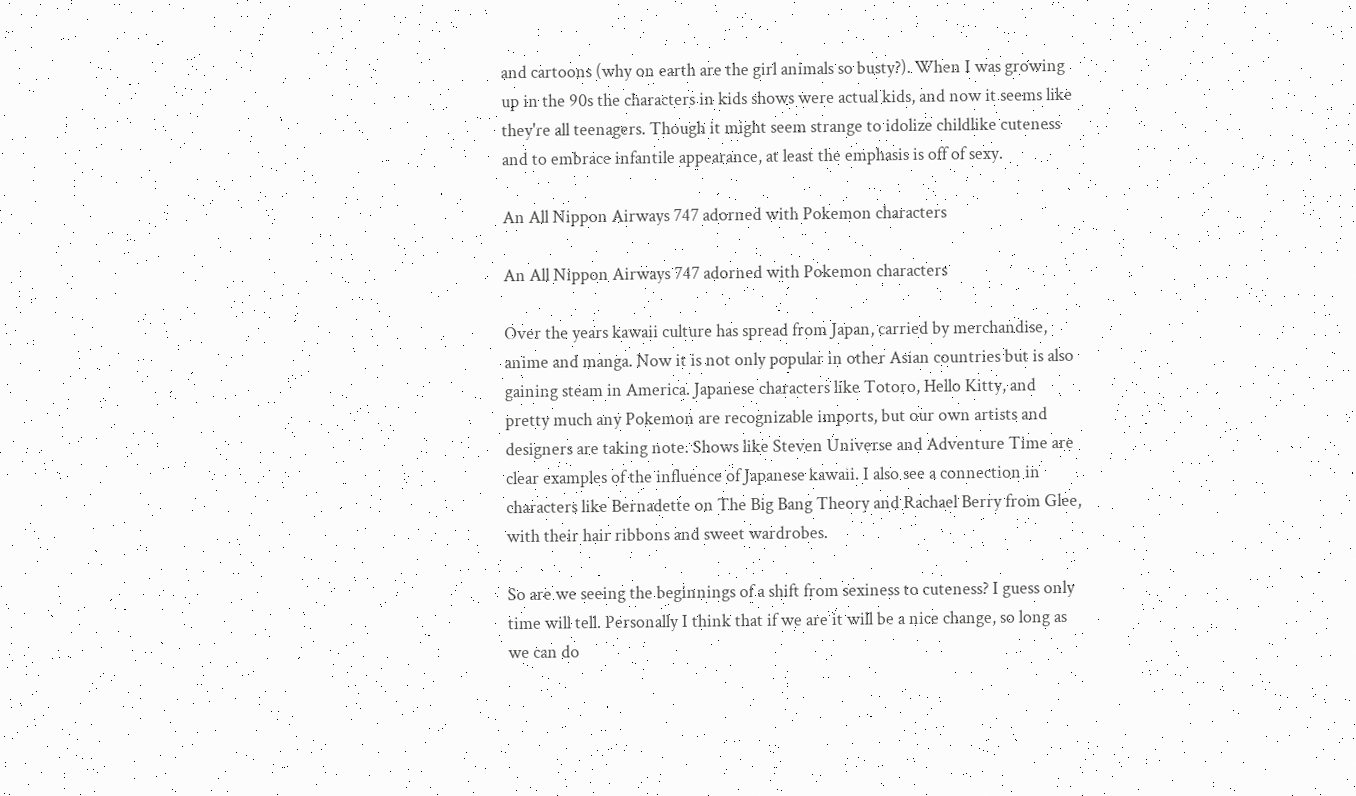and cartoons (why on earth are the girl animals so busty?). When I was growing up in the 90s the characters in kids shows were actual kids, and now it seems like they're all teenagers. Though it might seem strange to idolize childlike cuteness and to embrace infantile appearance, at least the emphasis is off of sexy.

An All Nippon Airways 747 adorned with Pokemon characters

An All Nippon Airways 747 adorned with Pokemon characters

Over the years kawaii culture has spread from Japan, carried by merchandise, anime and manga. Now it is not only popular in other Asian countries but is also gaining steam in America. Japanese characters like Totoro, Hello Kitty, and pretty much any Pokemon are recognizable imports, but our own artists and designers are taking note. Shows like Steven Universe and Adventure Time are clear examples of the influence of Japanese kawaii. I also see a connection in characters like Bernadette on The Big Bang Theory and Rachael Berry from Glee, with their hair ribbons and sweet wardrobes.

So are we seeing the beginnings of a shift from sexiness to cuteness? I guess only time will tell. Personally I think that if we are it will be a nice change, so long as we can do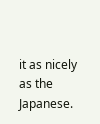it as nicely as the Japanese.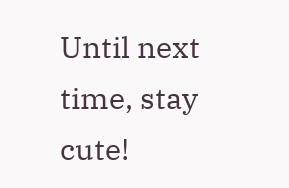Until next time, stay cute!